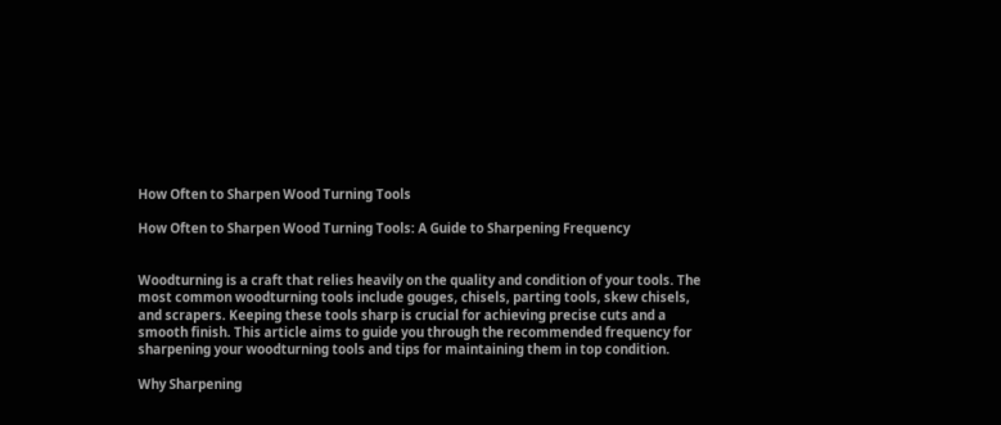How Often to Sharpen Wood Turning Tools

How Often to Sharpen Wood Turning Tools: A Guide to Sharpening Frequency


Woodturning is a craft that relies heavily on the quality and condition of your tools. The most common woodturning tools include gouges, chisels, parting tools, skew chisels, and scrapers. Keeping these tools sharp is crucial for achieving precise cuts and a smooth finish. This article aims to guide you through the recommended frequency for sharpening your woodturning tools and tips for maintaining them in top condition.

Why Sharpening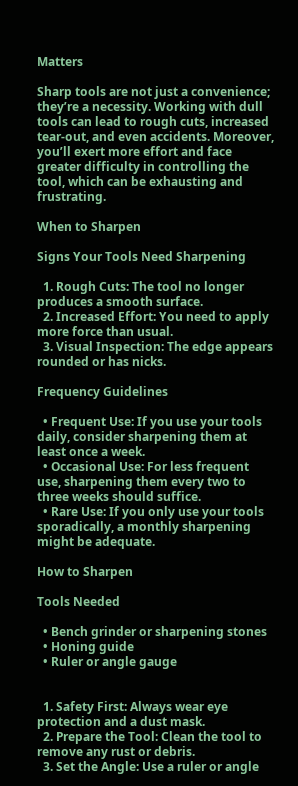Matters

Sharp tools are not just a convenience; they’re a necessity. Working with dull tools can lead to rough cuts, increased tear-out, and even accidents. Moreover, you’ll exert more effort and face greater difficulty in controlling the tool, which can be exhausting and frustrating.

When to Sharpen

Signs Your Tools Need Sharpening

  1. Rough Cuts: The tool no longer produces a smooth surface.
  2. Increased Effort: You need to apply more force than usual.
  3. Visual Inspection: The edge appears rounded or has nicks.

Frequency Guidelines

  • Frequent Use: If you use your tools daily, consider sharpening them at least once a week.
  • Occasional Use: For less frequent use, sharpening them every two to three weeks should suffice.
  • Rare Use: If you only use your tools sporadically, a monthly sharpening might be adequate.

How to Sharpen

Tools Needed

  • Bench grinder or sharpening stones
  • Honing guide
  • Ruler or angle gauge


  1. Safety First: Always wear eye protection and a dust mask.
  2. Prepare the Tool: Clean the tool to remove any rust or debris.
  3. Set the Angle: Use a ruler or angle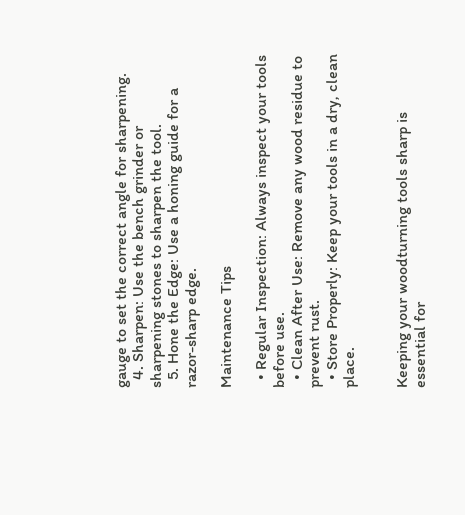gauge to set the correct angle for sharpening.
  4. Sharpen: Use the bench grinder or sharpening stones to sharpen the tool.
  5. Hone the Edge: Use a honing guide for a razor-sharp edge.

Maintenance Tips

  • Regular Inspection: Always inspect your tools before use.
  • Clean After Use: Remove any wood residue to prevent rust.
  • Store Properly: Keep your tools in a dry, clean place.


Keeping your woodturning tools sharp is essential for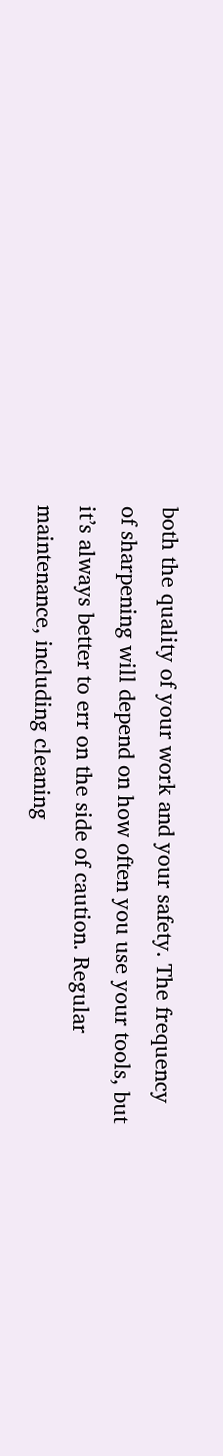both the quality of your work and your safety. The frequency of sharpening will depend on how often you use your tools, but it’s always better to err on the side of caution. Regular maintenance, including cleaning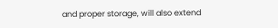and proper storage, will also extend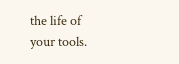the life of your tools.